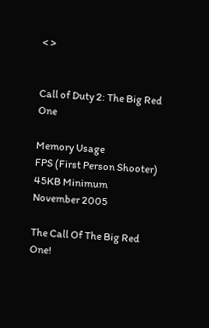< >


Call of Duty 2: The Big Red One

Memory Usage
FPS (First Person Shooter)
45KB Minimum
November 2005

The Call Of The Big Red One!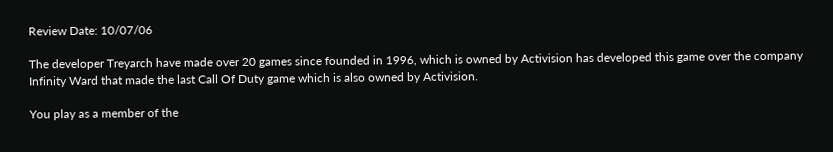Review Date: 10/07/06

The developer Treyarch have made over 20 games since founded in 1996, which is owned by Activision has developed this game over the company Infinity Ward that made the last Call Of Duty game which is also owned by Activision.

You play as a member of the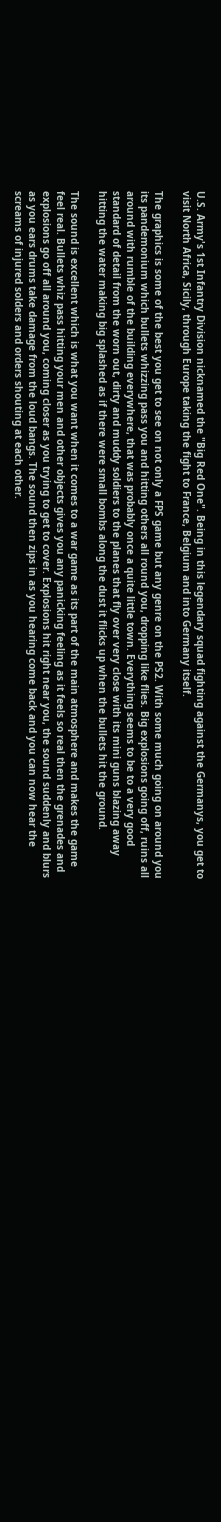U.S. Army's 1st Infantry Division nicknamed the "Big Red One". Being in this legendary squad fighting against the Germanys, you get to visit North Africa, Sicily, through Europe taking the fight to France, Belgium and into Germany itself.

The graphics is some of the best you get to see on not only a FPS game but any genre on the PS2. With some much going on around you its pandemonium which bullets whizzing pass you and hitting others all round you, dropping like flies. Big explosions going off, ruins all around with rumble of the building everywhere, that was probably once a quite little town. Everything seems to be to a very good standard of detail from the worn out, dirty and muddy soldiers to the planes that fly over very close with its mini guns blazing away hitting the water making big splashed as if there were small bombs along the dust it flicks up when the bullets hit the ground.

The sound is excellent which is what you want when it comes to a war game as its part of the main atmosphere and makes the game feel real. Bullets whiz pass hitting your men and other objects gives you any panicking feeling as it feels so real then the grenades and explosions go off all around you, coming closer as you trying to get to cover. Explosions hit right near you, the sound suddenly and blurs as you ears drums take damage from the loud bangs. The sound then zips in as you hearing come back and you can now hear the screams of injured solders and orders shouting at each other.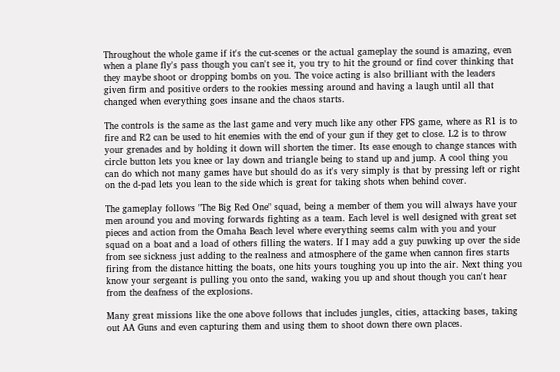Throughout the whole game if it's the cut-scenes or the actual gameplay the sound is amazing, even when a plane fly's pass though you can't see it, you try to hit the ground or find cover thinking that they maybe shoot or dropping bombs on you. The voice acting is also brilliant with the leaders given firm and positive orders to the rookies messing around and having a laugh until all that changed when everything goes insane and the chaos starts.

The controls is the same as the last game and very much like any other FPS game, where as R1 is to fire and R2 can be used to hit enemies with the end of your gun if they get to close. L2 is to throw your grenades and by holding it down will shorten the timer. Its ease enough to change stances with circle button lets you knee or lay down and triangle being to stand up and jump. A cool thing you can do which not many games have but should do as it's very simply is that by pressing left or right on the d-pad lets you lean to the side which is great for taking shots when behind cover.

The gameplay follows "The Big Red One" squad, being a member of them you will always have your men around you and moving forwards fighting as a team. Each level is well designed with great set pieces and action from the Omaha Beach level where everything seems calm with you and your squad on a boat and a load of others filling the waters. If I may add a guy puwking up over the side from see sickness just adding to the realness and atmosphere of the game when cannon fires starts firing from the distance hitting the boats, one hits yours toughing you up into the air. Next thing you know your sergeant is pulling you onto the sand, waking you up and shout though you can't hear from the deafness of the explosions.

Many great missions like the one above follows that includes jungles, cities, attacking bases, taking out AA Guns and even capturing them and using them to shoot down there own places.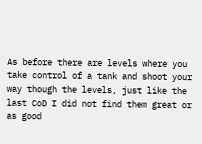As before there are levels where you take control of a tank and shoot your way though the levels, just like the last CoD I did not find them great or as good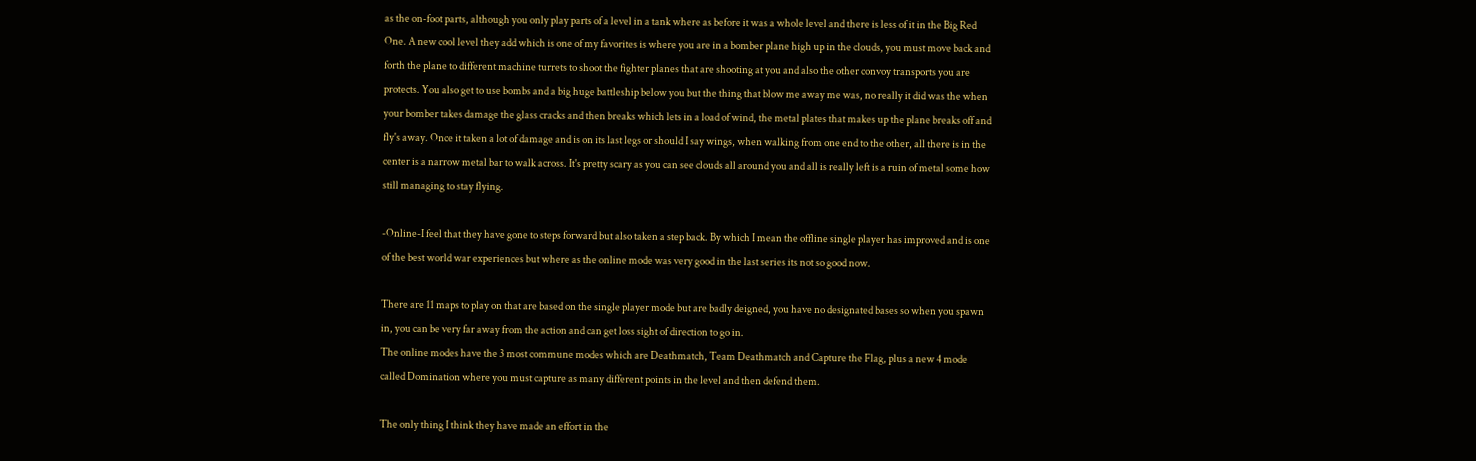as the on-foot parts, although you only play parts of a level in a tank where as before it was a whole level and there is less of it in the Big Red One. A new cool level they add which is one of my favorites is where you are in a bomber plane high up in the clouds, you must move back and forth the plane to different machine turrets to shoot the fighter planes that are shooting at you and also the other convoy transports you are protects. You also get to use bombs and a big huge battleship below you but the thing that blow me away me was, no really it did was the when your bomber takes damage the glass cracks and then breaks which lets in a load of wind, the metal plates that makes up the plane breaks off and fly's away. Once it taken a lot of damage and is on its last legs or should I say wings, when walking from one end to the other, all there is in the center is a narrow metal bar to walk across. It's pretty scary as you can see clouds all around you and all is really left is a ruin of metal some how still managing to stay flying.

-Online-I feel that they have gone to steps forward but also taken a step back. By which I mean the offline single player has improved and is one of the best world war experiences but where as the online mode was very good in the last series its not so good now.

There are 11 maps to play on that are based on the single player mode but are badly deigned, you have no designated bases so when you spawn in, you can be very far away from the action and can get loss sight of direction to go in.
The online modes have the 3 most commune modes which are Deathmatch, Team Deathmatch and Capture the Flag, plus a new 4 mode called Domination where you must capture as many different points in the level and then defend them.

The only thing I think they have made an effort in the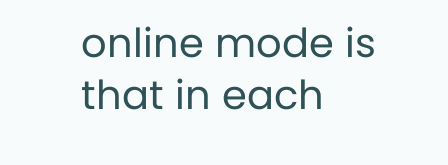online mode is that in each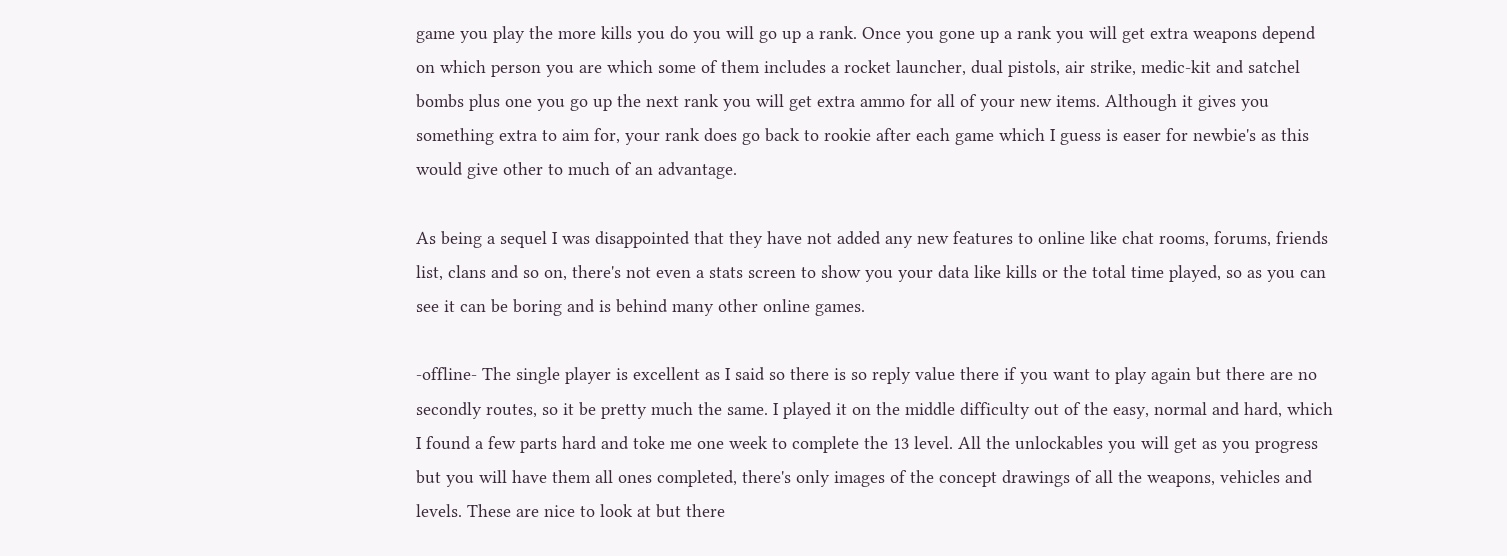game you play the more kills you do you will go up a rank. Once you gone up a rank you will get extra weapons depend on which person you are which some of them includes a rocket launcher, dual pistols, air strike, medic-kit and satchel bombs plus one you go up the next rank you will get extra ammo for all of your new items. Although it gives you something extra to aim for, your rank does go back to rookie after each game which I guess is easer for newbie's as this would give other to much of an advantage.

As being a sequel I was disappointed that they have not added any new features to online like chat rooms, forums, friends list, clans and so on, there's not even a stats screen to show you your data like kills or the total time played, so as you can see it can be boring and is behind many other online games.

-offline- The single player is excellent as I said so there is so reply value there if you want to play again but there are no secondly routes, so it be pretty much the same. I played it on the middle difficulty out of the easy, normal and hard, which I found a few parts hard and toke me one week to complete the 13 level. All the unlockables you will get as you progress but you will have them all ones completed, there's only images of the concept drawings of all the weapons, vehicles and levels. These are nice to look at but there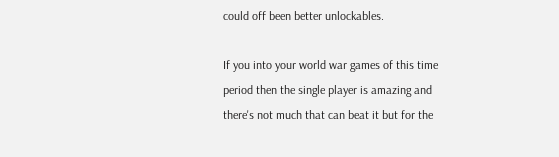could off been better unlockables.

If you into your world war games of this time period then the single player is amazing and there's not much that can beat it but for the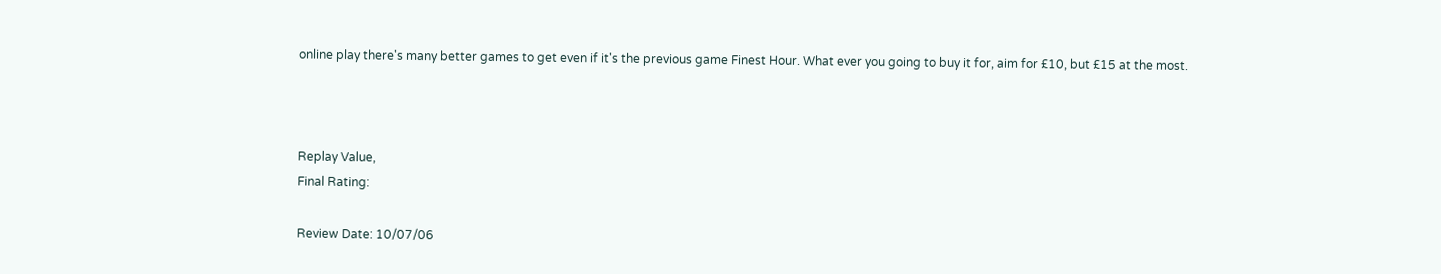online play there's many better games to get even if it's the previous game Finest Hour. What ever you going to buy it for, aim for £10, but £15 at the most.



Replay Value,
Final Rating:

Review Date: 10/07/06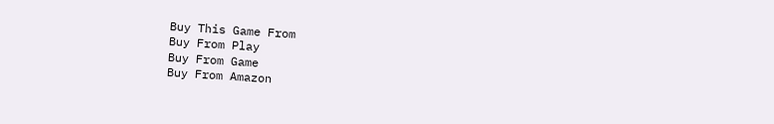Buy This Game From
Buy From Play
Buy From Game
Buy From Amazon